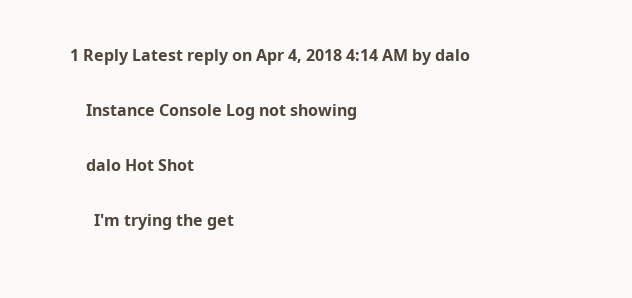1 Reply Latest reply on Apr 4, 2018 4:14 AM by dalo

    Instance Console Log not showing

    dalo Hot Shot

      I'm trying the get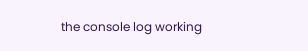the console log working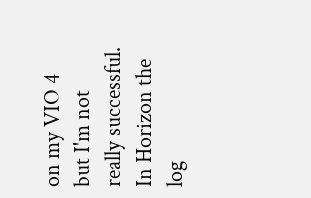on my VIO 4 but I'm not really successful. In Horizon the log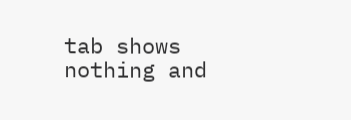tab shows nothing and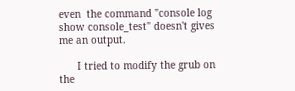even  the command "console log show console_test" doesn't gives me an output.

      I tried to modify the grub on the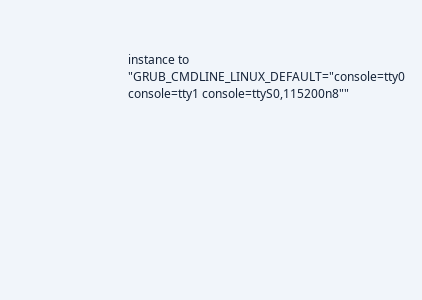instance to "GRUB_CMDLINE_LINUX_DEFAULT="console=tty0 console=tty1 console=ttyS0,115200n8""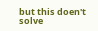but this doen't solve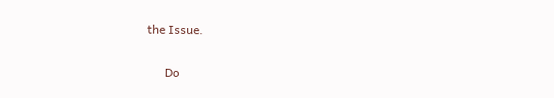the Issue.

      Do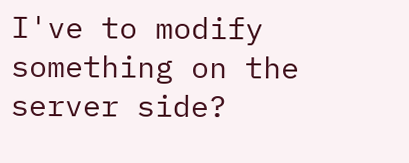I've to modify something on the server side?